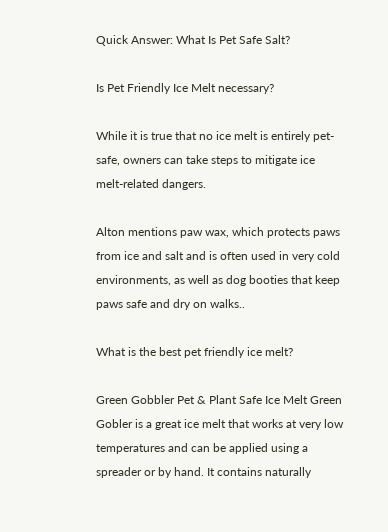Quick Answer: What Is Pet Safe Salt?

Is Pet Friendly Ice Melt necessary?

While it is true that no ice melt is entirely pet-safe, owners can take steps to mitigate ice melt-related dangers.

Alton mentions paw wax, which protects paws from ice and salt and is often used in very cold environments, as well as dog booties that keep paws safe and dry on walks..

What is the best pet friendly ice melt?

Green Gobbler Pet & Plant Safe Ice Melt Green Gobler is a great ice melt that works at very low temperatures and can be applied using a spreader or by hand. It contains naturally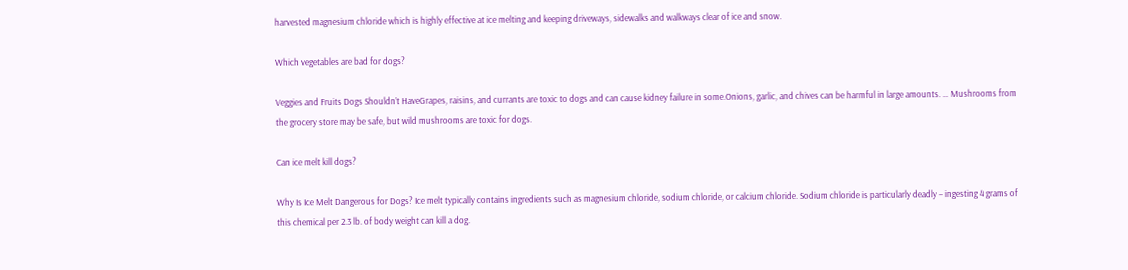harvested magnesium chloride which is highly effective at ice melting and keeping driveways, sidewalks and walkways clear of ice and snow.

Which vegetables are bad for dogs?

Veggies and Fruits Dogs Shouldn’t HaveGrapes, raisins, and currants are toxic to dogs and can cause kidney failure in some.Onions, garlic, and chives can be harmful in large amounts. … Mushrooms from the grocery store may be safe, but wild mushrooms are toxic for dogs.

Can ice melt kill dogs?

Why Is Ice Melt Dangerous for Dogs? Ice melt typically contains ingredients such as magnesium chloride, sodium chloride, or calcium chloride. Sodium chloride is particularly deadly – ingesting 4 grams of this chemical per 2.3 lb. of body weight can kill a dog.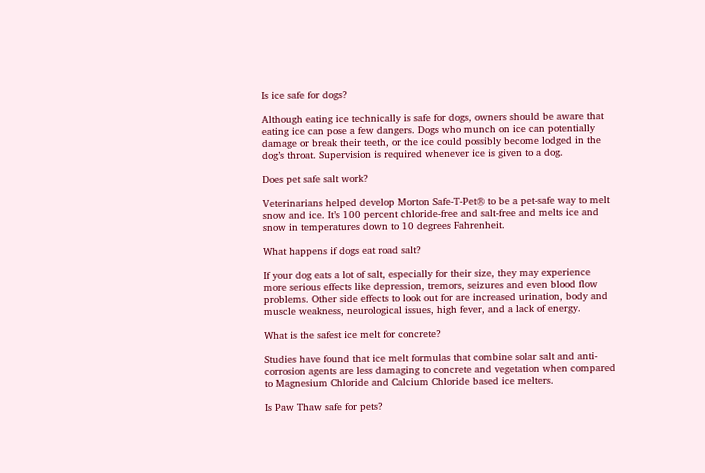Is ice safe for dogs?

Although eating ice technically is safe for dogs, owners should be aware that eating ice can pose a few dangers. Dogs who munch on ice can potentially damage or break their teeth, or the ice could possibly become lodged in the dog’s throat. Supervision is required whenever ice is given to a dog.

Does pet safe salt work?

Veterinarians helped develop Morton Safe-T-Pet® to be a pet-safe way to melt snow and ice. It’s 100 percent chloride-free and salt-free and melts ice and snow in temperatures down to 10 degrees Fahrenheit.

What happens if dogs eat road salt?

If your dog eats a lot of salt, especially for their size, they may experience more serious effects like depression, tremors, seizures and even blood flow problems. Other side effects to look out for are increased urination, body and muscle weakness, neurological issues, high fever, and a lack of energy.

What is the safest ice melt for concrete?

Studies have found that ice melt formulas that combine solar salt and anti-corrosion agents are less damaging to concrete and vegetation when compared to Magnesium Chloride and Calcium Chloride based ice melters.

Is Paw Thaw safe for pets?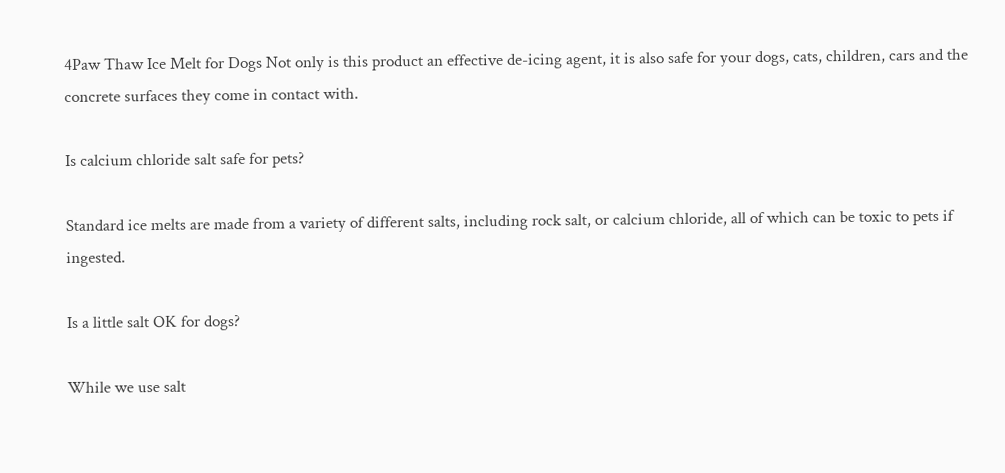4Paw Thaw Ice Melt for Dogs Not only is this product an effective de-icing agent, it is also safe for your dogs, cats, children, cars and the concrete surfaces they come in contact with.

Is calcium chloride salt safe for pets?

Standard ice melts are made from a variety of different salts, including rock salt, or calcium chloride, all of which can be toxic to pets if ingested.

Is a little salt OK for dogs?

While we use salt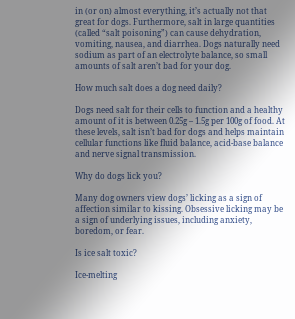in (or on) almost everything, it’s actually not that great for dogs. Furthermore, salt in large quantities (called “salt poisoning”) can cause dehydration, vomiting, nausea, and diarrhea. Dogs naturally need sodium as part of an electrolyte balance, so small amounts of salt aren’t bad for your dog.

How much salt does a dog need daily?

Dogs need salt for their cells to function and a healthy amount of it is between 0.25g – 1.5g per 100g of food. At these levels, salt isn’t bad for dogs and helps maintain cellular functions like fluid balance, acid-base balance and nerve signal transmission.

Why do dogs lick you?

Many dog owners view dogs’ licking as a sign of affection similar to kissing. Obsessive licking may be a sign of underlying issues, including anxiety, boredom, or fear.

Is ice salt toxic?

Ice-melting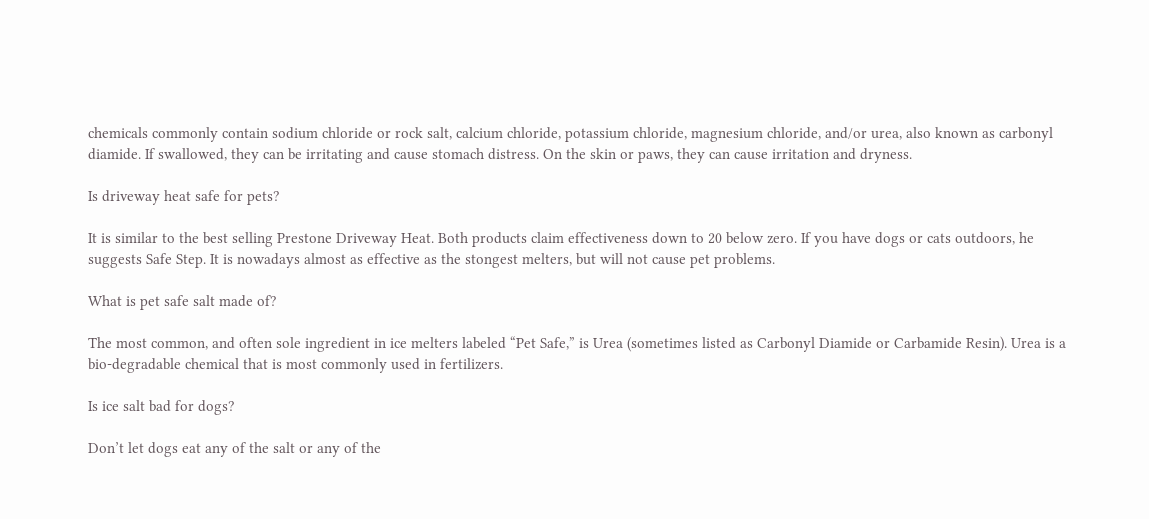chemicals commonly contain sodium chloride or rock salt, calcium chloride, potassium chloride, magnesium chloride, and/or urea, also known as carbonyl diamide. If swallowed, they can be irritating and cause stomach distress. On the skin or paws, they can cause irritation and dryness.

Is driveway heat safe for pets?

It is similar to the best selling Prestone Driveway Heat. Both products claim effectiveness down to 20 below zero. If you have dogs or cats outdoors, he suggests Safe Step. It is nowadays almost as effective as the stongest melters, but will not cause pet problems.

What is pet safe salt made of?

The most common, and often sole ingredient in ice melters labeled “Pet Safe,” is Urea (sometimes listed as Carbonyl Diamide or Carbamide Resin). Urea is a bio-degradable chemical that is most commonly used in fertilizers.

Is ice salt bad for dogs?

Don’t let dogs eat any of the salt or any of the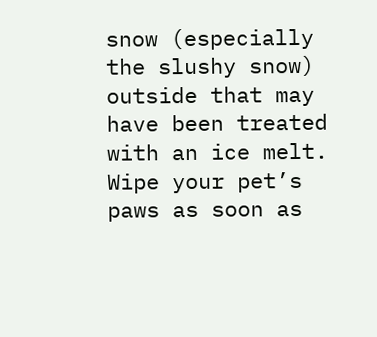snow (especially the slushy snow) outside that may have been treated with an ice melt. Wipe your pet’s paws as soon as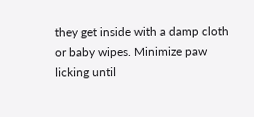they get inside with a damp cloth or baby wipes. Minimize paw licking until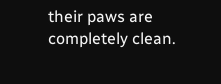their paws are completely clean.